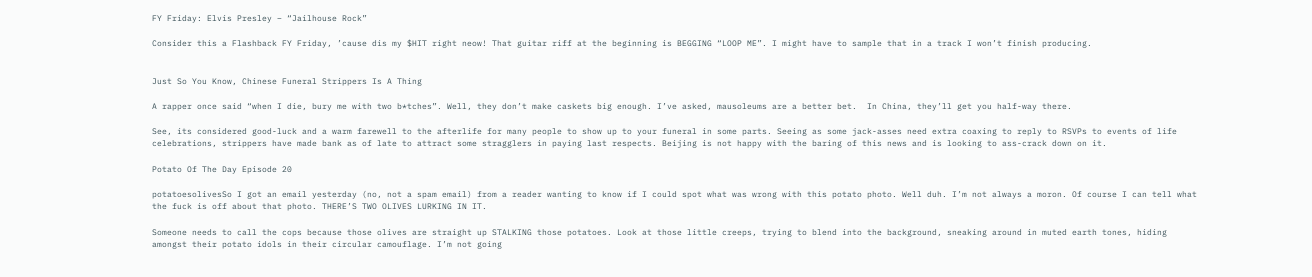FY Friday: Elvis Presley – “Jailhouse Rock”

Consider this a Flashback FY Friday, ’cause dis my $HIT right neow! That guitar riff at the beginning is BEGGING “LOOP ME”. I might have to sample that in a track I won’t finish producing.


Just So You Know, Chinese Funeral Strippers Is A Thing

A rapper once said “when I die, bury me with two b*tches”. Well, they don’t make caskets big enough. I’ve asked, mausoleums are a better bet.  In China, they’ll get you half-way there.

See, its considered good-luck and a warm farewell to the afterlife for many people to show up to your funeral in some parts. Seeing as some jack-asses need extra coaxing to reply to RSVPs to events of life celebrations, strippers have made bank as of late to attract some stragglers in paying last respects. Beijing is not happy with the baring of this news and is looking to ass-crack down on it.

Potato Of The Day Episode 20

potatoesolivesSo I got an email yesterday (no, not a spam email) from a reader wanting to know if I could spot what was wrong with this potato photo. Well duh. I’m not always a moron. Of course I can tell what the fuck is off about that photo. THERE’S TWO OLIVES LURKING IN IT.

Someone needs to call the cops because those olives are straight up STALKING those potatoes. Look at those little creeps, trying to blend into the background, sneaking around in muted earth tones, hiding amongst their potato idols in their circular camouflage. I’m not going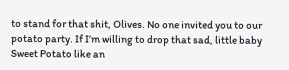to stand for that shit, Olives. No one invited you to our potato party. If I’m willing to drop that sad, little baby Sweet Potato like an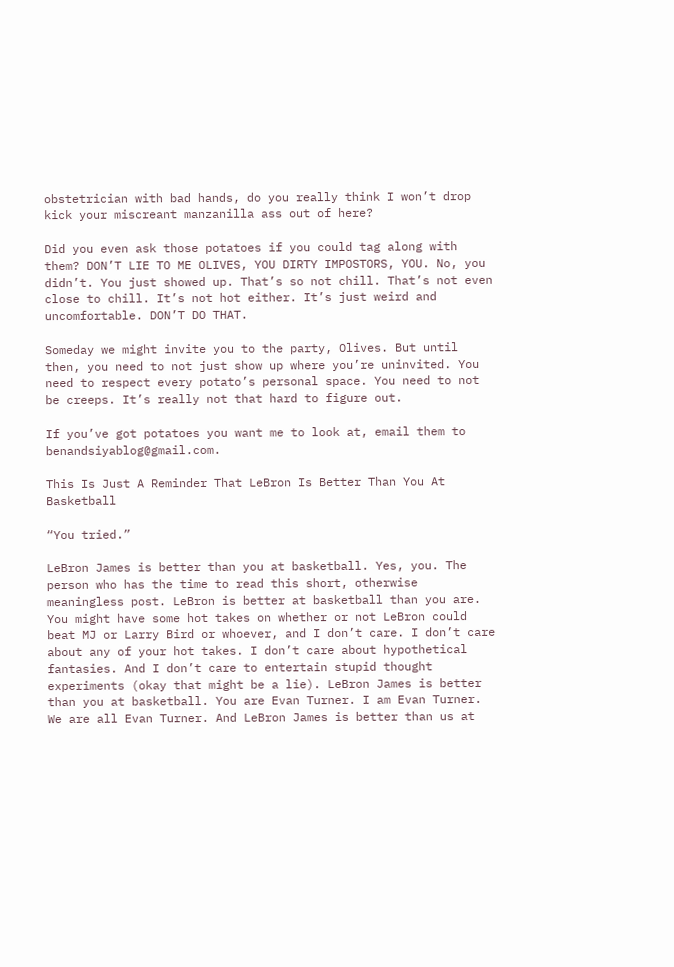obstetrician with bad hands, do you really think I won’t drop kick your miscreant manzanilla ass out of here?

Did you even ask those potatoes if you could tag along with them? DON’T LIE TO ME OLIVES, YOU DIRTY IMPOSTORS, YOU. No, you didn’t. You just showed up. That’s so not chill. That’s not even close to chill. It’s not hot either. It’s just weird and uncomfortable. DON’T DO THAT.

Someday we might invite you to the party, Olives. But until then, you need to not just show up where you’re uninvited. You need to respect every potato’s personal space. You need to not be creeps. It’s really not that hard to figure out.

If you’ve got potatoes you want me to look at, email them to benandsiyablog@gmail.com.

This Is Just A Reminder That LeBron Is Better Than You At Basketball

“You tried.”

LeBron James is better than you at basketball. Yes, you. The person who has the time to read this short, otherwise meaningless post. LeBron is better at basketball than you are. You might have some hot takes on whether or not LeBron could beat MJ or Larry Bird or whoever, and I don’t care. I don’t care about any of your hot takes. I don’t care about hypothetical fantasies. And I don’t care to entertain stupid thought experiments (okay that might be a lie). LeBron James is better than you at basketball. You are Evan Turner. I am Evan Turner. We are all Evan Turner. And LeBron James is better than us at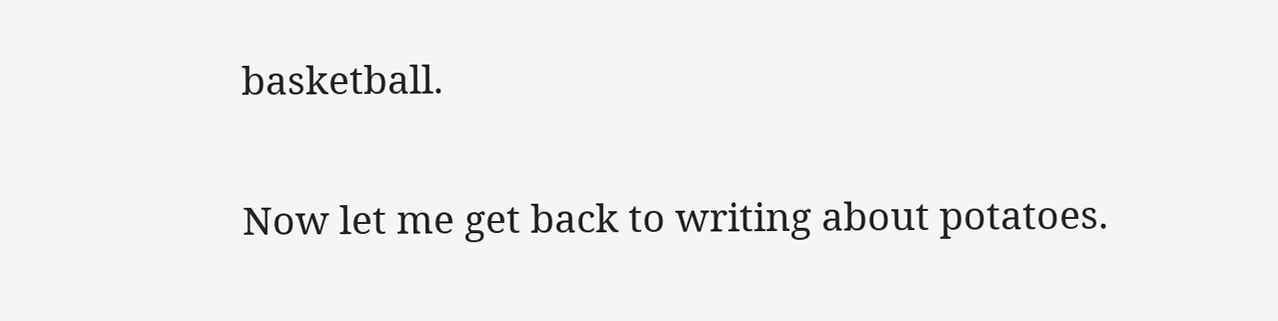basketball.

Now let me get back to writing about potatoes.